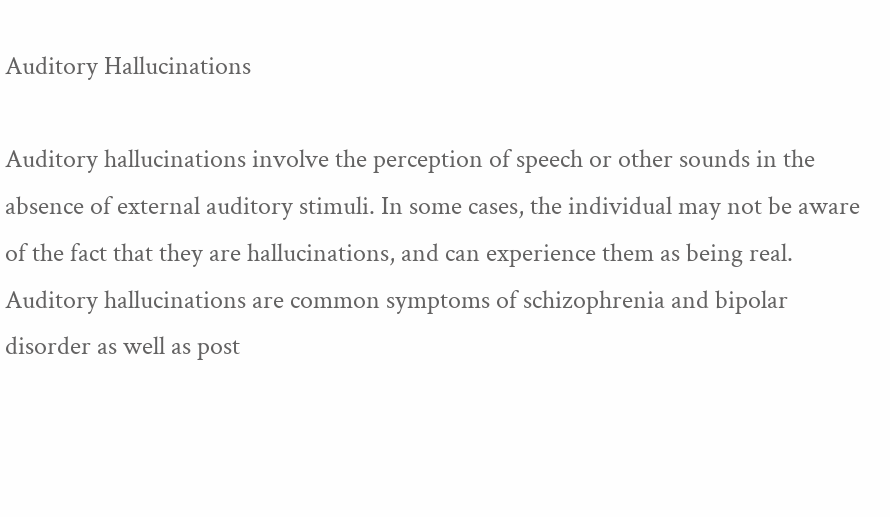Auditory Hallucinations

Auditory hallucinations involve the perception of speech or other sounds in the absence of external auditory stimuli. In some cases, the individual may not be aware of the fact that they are hallucinations, and can experience them as being real. Auditory hallucinations are common symptoms of schizophrenia and bipolar disorder as well as post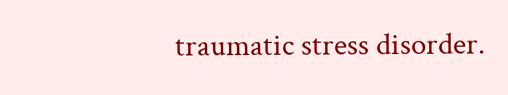traumatic stress disorder.